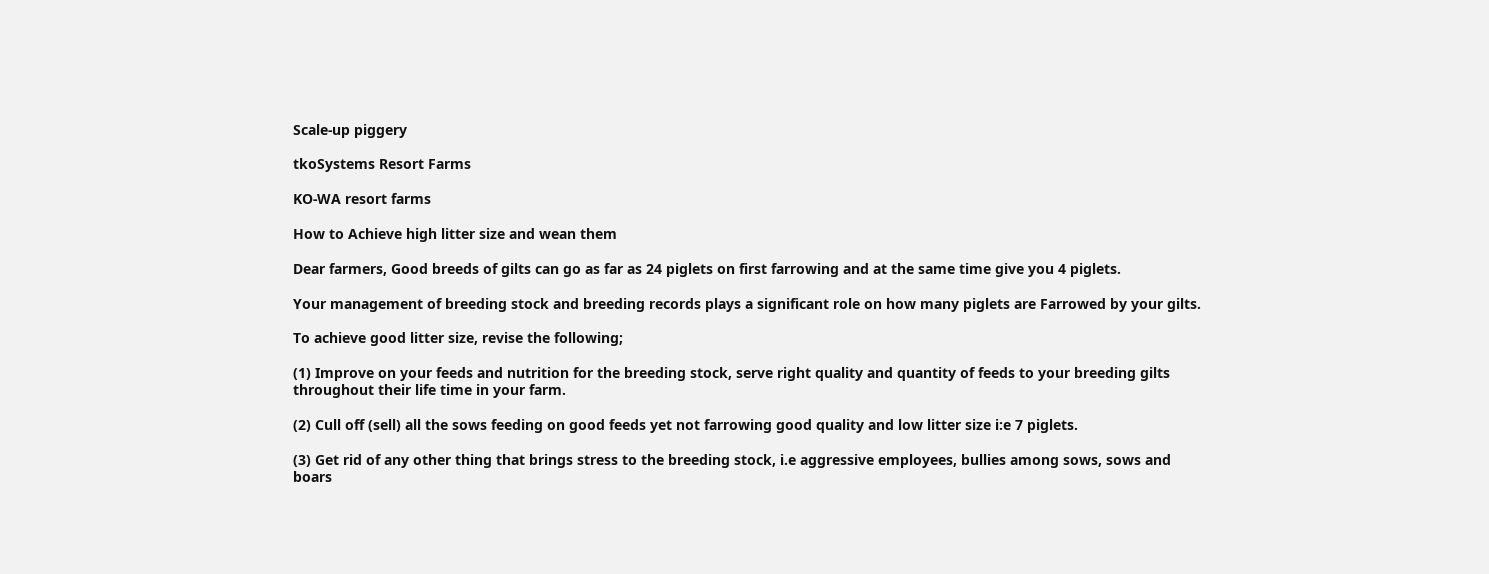Scale-up piggery

tkoSystems Resort Farms

KO-WA resort farms

How to Achieve high litter size and wean them

Dear farmers, Good breeds of gilts can go as far as 24 piglets on first farrowing and at the same time give you 4 piglets.

Your management of breeding stock and breeding records plays a significant role on how many piglets are Farrowed by your gilts.

To achieve good litter size, revise the following;

(1) Improve on your feeds and nutrition for the breeding stock, serve right quality and quantity of feeds to your breeding gilts throughout their life time in your farm.

(2) Cull off (sell) all the sows feeding on good feeds yet not farrowing good quality and low litter size i:e 7 piglets.

(3) Get rid of any other thing that brings stress to the breeding stock, i.e aggressive employees, bullies among sows, sows and boars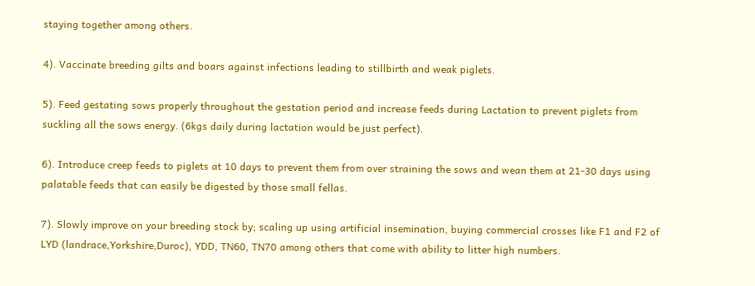staying together among others.

4). Vaccinate breeding gilts and boars against infections leading to stillbirth and weak piglets.

5). Feed gestating sows properly throughout the gestation period and increase feeds during Lactation to prevent piglets from suckling all the sows energy. (6kgs daily during lactation would be just perfect).

6). Introduce creep feeds to piglets at 10 days to prevent them from over straining the sows and wean them at 21-30 days using palatable feeds that can easily be digested by those small fellas.

7). Slowly improve on your breeding stock by; scaling up using artificial insemination, buying commercial crosses like F1 and F2 of LYD (landrace,Yorkshire,Duroc), YDD, TN60, TN70 among others that come with ability to litter high numbers.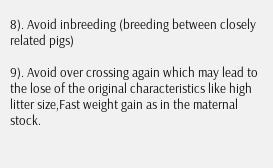8). Avoid inbreeding (breeding between closely related pigs)

9). Avoid over crossing again which may lead to the lose of the original characteristics like high litter size,Fast weight gain as in the maternal stock.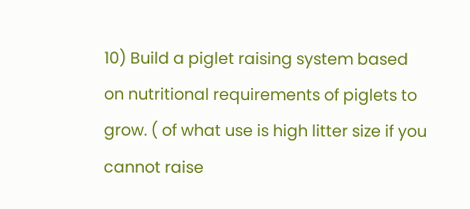10) Build a piglet raising system based on nutritional requirements of piglets to grow. ( of what use is high litter size if you cannot raise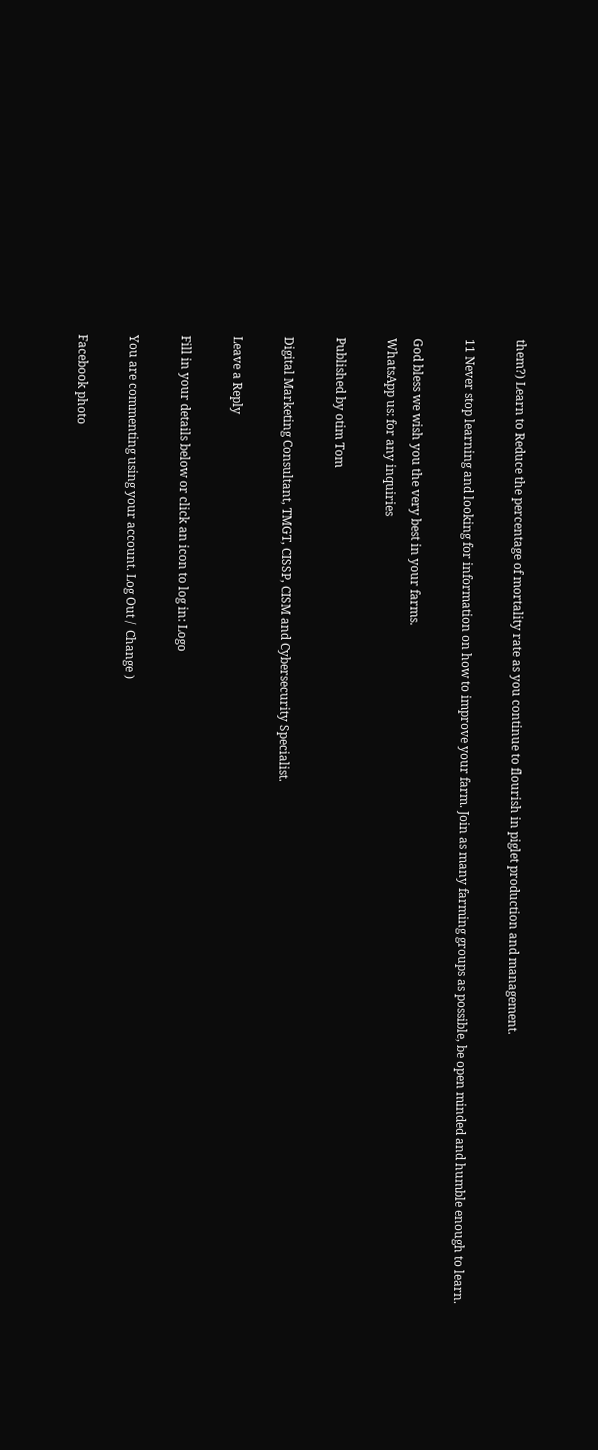them?) Learn to Reduce the percentage of mortality rate as you continue to flourish in piglet production and management.

11 Never stop learning and looking for information on how to improve your farm. Join as many farming groups as possible, be open minded and humble enough to learn.

God bless we wish you the very best in your farms.
WhatsApp us: for any inquiries

Published by otim Tom

Digital Marketing Consultant, TMGT, CISSP, CISM and Cybersecurity Specialist.

Leave a Reply

Fill in your details below or click an icon to log in: Logo

You are commenting using your account. Log Out /  Change )

Facebook photo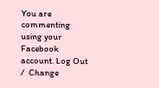You are commenting using your Facebook account. Log Out /  Change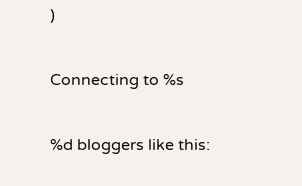)

Connecting to %s

%d bloggers like this: